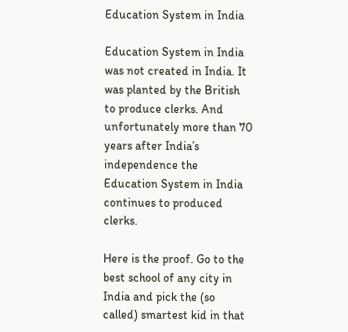Education System in India

Education System in India was not created in India. It was planted by the British to produce clerks. And unfortunately more than 70 years after India’s independence the Education System in India continues to produced clerks.

Here is the proof. Go to the best school of any city in India and pick the (so called) smartest kid in that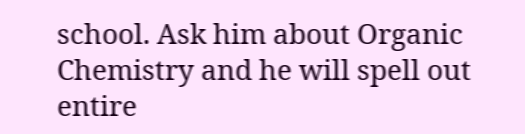school. Ask him about Organic Chemistry and he will spell out entire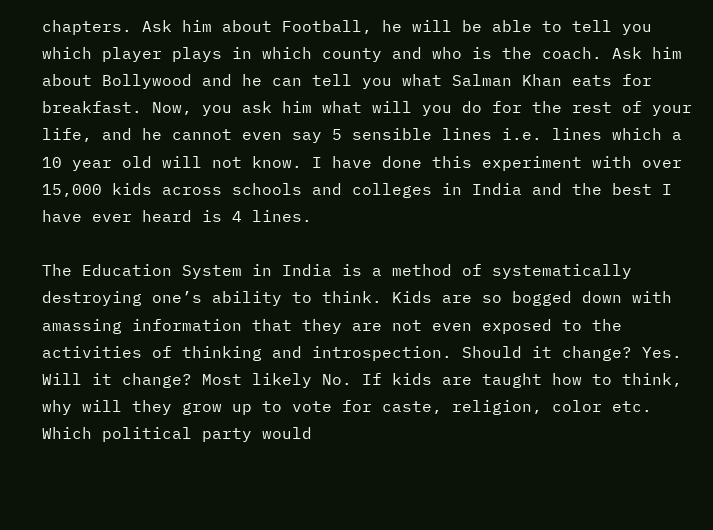chapters. Ask him about Football, he will be able to tell you which player plays in which county and who is the coach. Ask him about Bollywood and he can tell you what Salman Khan eats for breakfast. Now, you ask him what will you do for the rest of your life, and he cannot even say 5 sensible lines i.e. lines which a 10 year old will not know. I have done this experiment with over 15,000 kids across schools and colleges in India and the best I have ever heard is 4 lines.

The Education System in India is a method of systematically destroying one’s ability to think. Kids are so bogged down with amassing information that they are not even exposed to the activities of thinking and introspection. Should it change? Yes. Will it change? Most likely No. If kids are taught how to think, why will they grow up to vote for caste, religion, color etc. Which political party would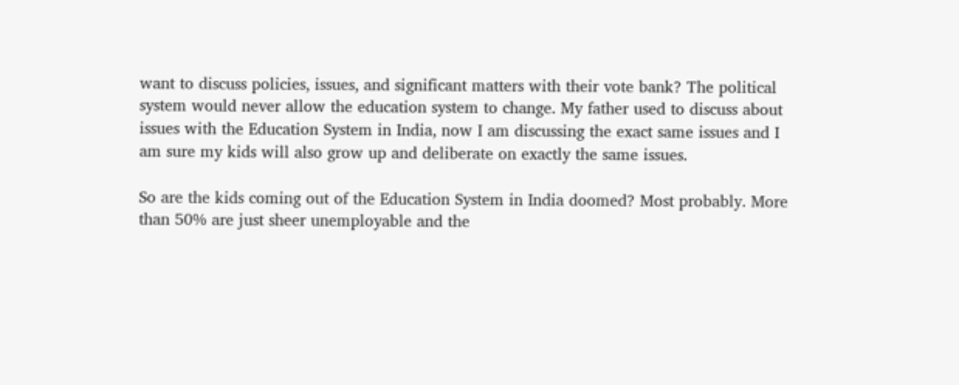want to discuss policies, issues, and significant matters with their vote bank? The political system would never allow the education system to change. My father used to discuss about issues with the Education System in India, now I am discussing the exact same issues and I am sure my kids will also grow up and deliberate on exactly the same issues.

So are the kids coming out of the Education System in India doomed? Most probably. More than 50% are just sheer unemployable and the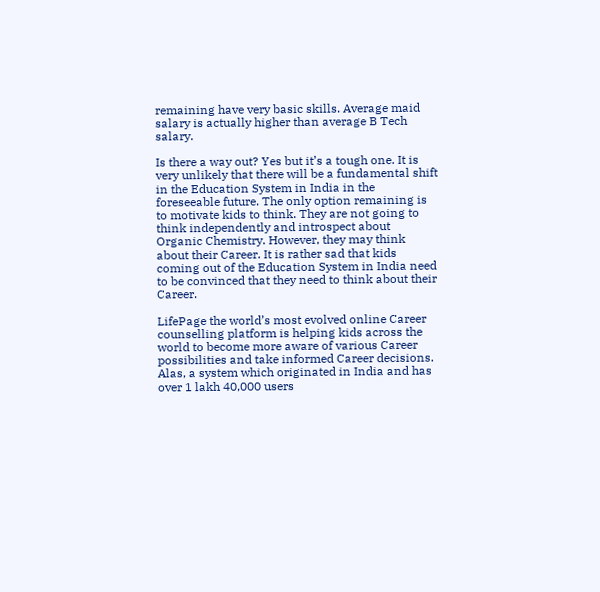remaining have very basic skills. Average maid salary is actually higher than average B Tech salary.

Is there a way out? Yes but it’s a tough one. It is very unlikely that there will be a fundamental shift in the Education System in India in the foreseeable future. The only option remaining is to motivate kids to think. They are not going to think independently and introspect about Organic Chemistry. However, they may think about their Career. It is rather sad that kids coming out of the Education System in India need to be convinced that they need to think about their Career.

LifePage the world’s most evolved online Career counselling platform is helping kids across the world to become more aware of various Career possibilities and take informed Career decisions. Alas, a system which originated in India and has over 1 lakh 40,000 users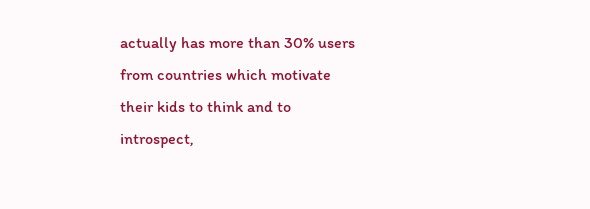actually has more than 30% users from countries which motivate their kids to think and to introspect,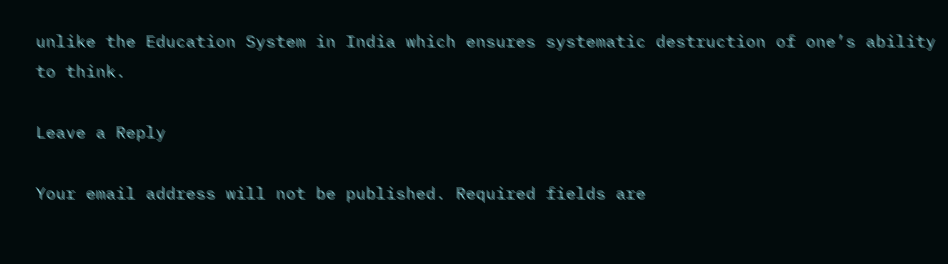unlike the Education System in India which ensures systematic destruction of one’s ability to think.

Leave a Reply

Your email address will not be published. Required fields are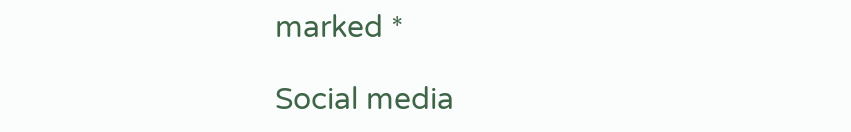marked *

Social media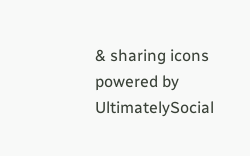& sharing icons powered by UltimatelySocial